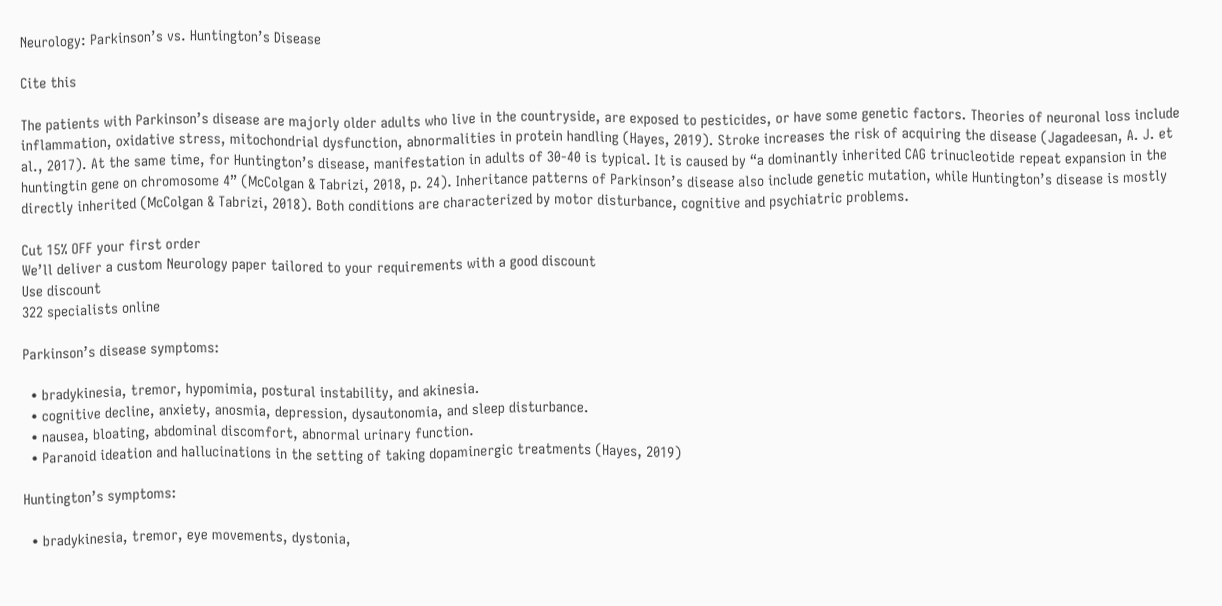Neurology: Parkinson’s vs. Huntington’s Disease

Cite this

The patients with Parkinson’s disease are majorly older adults who live in the countryside, are exposed to pesticides, or have some genetic factors. Theories of neuronal loss include inflammation, oxidative stress, mitochondrial dysfunction, abnormalities in protein handling (Hayes, 2019). Stroke increases the risk of acquiring the disease (Jagadeesan, A. J. et al., 2017). At the same time, for Huntington’s disease, manifestation in adults of 30-40 is typical. It is caused by “a dominantly inherited CAG trinucleotide repeat expansion in the huntingtin gene on chromosome 4” (McColgan & Tabrizi, 2018, p. 24). Inheritance patterns of Parkinson’s disease also include genetic mutation, while Huntington’s disease is mostly directly inherited (McColgan & Tabrizi, 2018). Both conditions are characterized by motor disturbance, cognitive and psychiatric problems.

Cut 15% OFF your first order
We’ll deliver a custom Neurology paper tailored to your requirements with a good discount
Use discount
322 specialists online

Parkinson’s disease symptoms:

  • bradykinesia, tremor, hypomimia, postural instability, and akinesia.
  • cognitive decline, anxiety, anosmia, depression, dysautonomia, and sleep disturbance.
  • nausea, bloating, abdominal discomfort, abnormal urinary function.
  • Paranoid ideation and hallucinations in the setting of taking dopaminergic treatments (Hayes, 2019)

Huntington’s symptoms:

  • bradykinesia, tremor, eye movements, dystonia,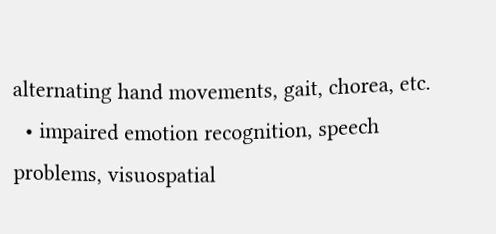alternating hand movements, gait, chorea, etc.
  • impaired emotion recognition, speech problems, visuospatial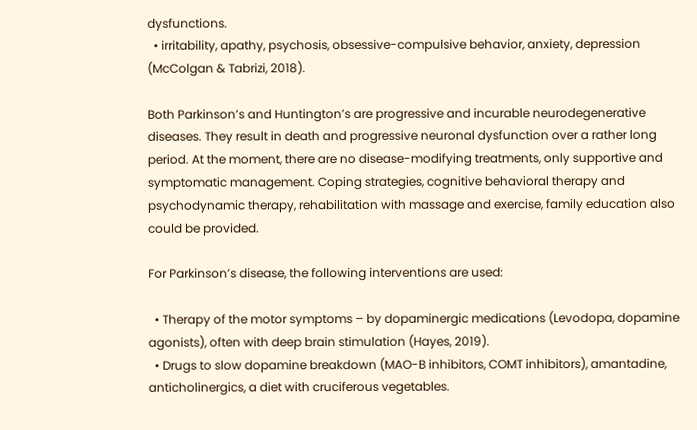dysfunctions.
  • irritability, apathy, psychosis, obsessive-compulsive behavior, anxiety, depression (McColgan & Tabrizi, 2018).

Both Parkinson’s and Huntington’s are progressive and incurable neurodegenerative diseases. They result in death and progressive neuronal dysfunction over a rather long period. At the moment, there are no disease-modifying treatments, only supportive and symptomatic management. Coping strategies, cognitive behavioral therapy and psychodynamic therapy, rehabilitation with massage and exercise, family education also could be provided.

For Parkinson’s disease, the following interventions are used:

  • Therapy of the motor symptoms – by dopaminergic medications (Levodopa, dopamine agonists), often with deep brain stimulation (Hayes, 2019).
  • Drugs to slow dopamine breakdown (MAO-B inhibitors, COMT inhibitors), amantadine, anticholinergics, a diet with cruciferous vegetables.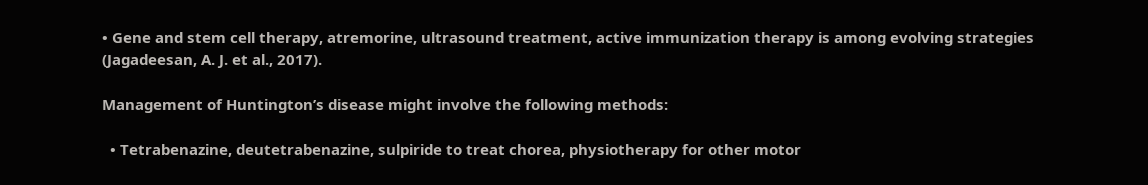• Gene and stem cell therapy, atremorine, ultrasound treatment, active immunization therapy is among evolving strategies (Jagadeesan, A. J. et al., 2017).

Management of Huntington’s disease might involve the following methods:

  • Tetrabenazine, deutetrabenazine, sulpiride to treat chorea, physiotherapy for other motor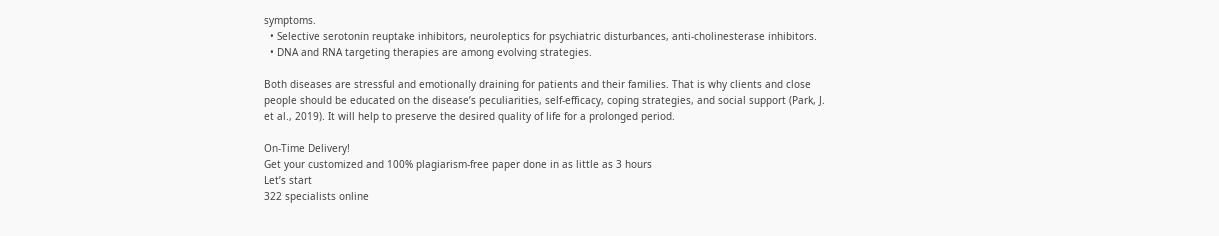symptoms.
  • Selective serotonin reuptake inhibitors, neuroleptics for psychiatric disturbances, anti-cholinesterase inhibitors.
  • DNA and RNA targeting therapies are among evolving strategies.

Both diseases are stressful and emotionally draining for patients and their families. That is why clients and close people should be educated on the disease’s peculiarities, self-efficacy, coping strategies, and social support (Park, J. et al., 2019). It will help to preserve the desired quality of life for a prolonged period.

On-Time Delivery!
Get your customized and 100% plagiarism-free paper done in as little as 3 hours
Let’s start
322 specialists online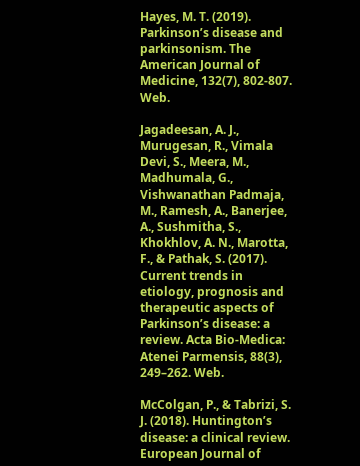Hayes, M. T. (2019). Parkinson’s disease and parkinsonism. The American Journal of Medicine, 132(7), 802-807. Web.

Jagadeesan, A. J., Murugesan, R., Vimala Devi, S., Meera, M., Madhumala, G., Vishwanathan Padmaja, M., Ramesh, A., Banerjee, A., Sushmitha, S., Khokhlov, A. N., Marotta, F., & Pathak, S. (2017). Current trends in etiology, prognosis and therapeutic aspects of Parkinson’s disease: a review. Acta Bio-Medica: Atenei Parmensis, 88(3), 249–262. Web.

McColgan, P., & Tabrizi, S. J. (2018). Huntington’s disease: a clinical review. European Journal of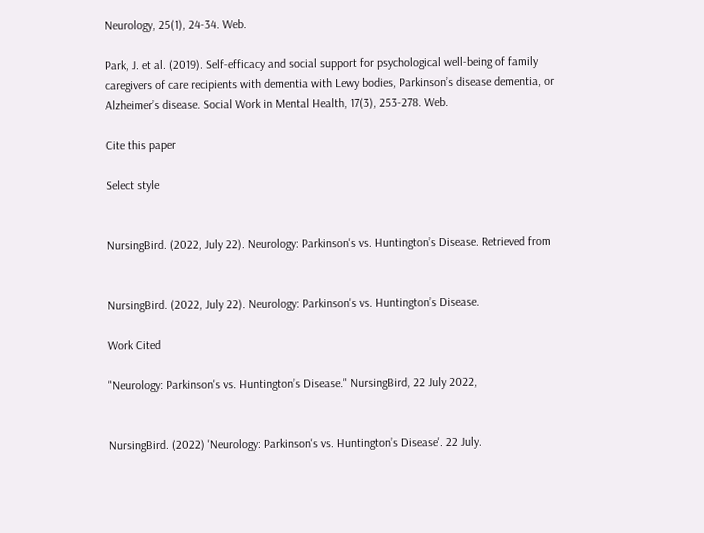Neurology, 25(1), 24-34. Web.

Park, J. et al. (2019). Self-efficacy and social support for psychological well-being of family caregivers of care recipients with dementia with Lewy bodies, Parkinson’s disease dementia, or Alzheimer’s disease. Social Work in Mental Health, 17(3), 253-278. Web.

Cite this paper

Select style


NursingBird. (2022, July 22). Neurology: Parkinson's vs. Huntington’s Disease. Retrieved from


NursingBird. (2022, July 22). Neurology: Parkinson's vs. Huntington’s Disease.

Work Cited

"Neurology: Parkinson's vs. Huntington’s Disease." NursingBird, 22 July 2022,


NursingBird. (2022) 'Neurology: Parkinson's vs. Huntington’s Disease'. 22 July.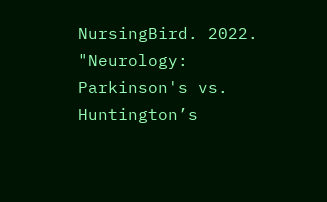NursingBird. 2022. "Neurology: Parkinson's vs. Huntington’s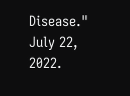Disease." July 22, 2022.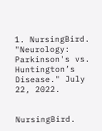1. NursingBird. "Neurology: Parkinson's vs. Huntington’s Disease." July 22, 2022.


NursingBird.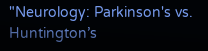"Neurology: Parkinson's vs. Huntington’s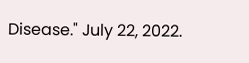Disease." July 22, 2022.